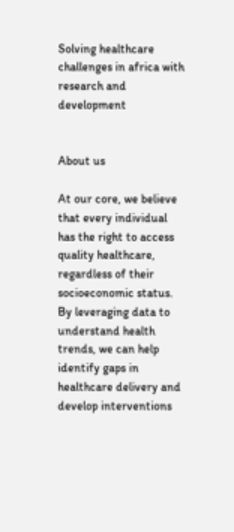Solving healthcare challenges in africa with research and development


About us

At our core, we believe that every individual has the right to access quality healthcare, regardless of their socioeconomic status. By leveraging data to understand health trends, we can help identify gaps in healthcare delivery and develop interventions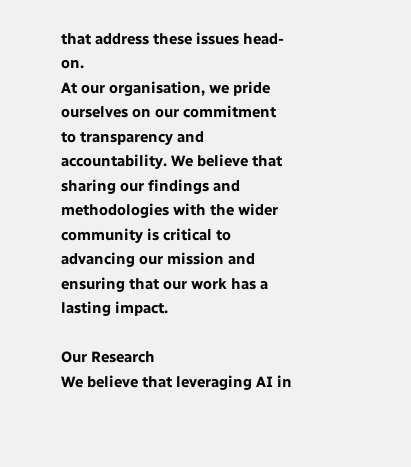that address these issues head-on.
At our organisation, we pride ourselves on our commitment to transparency and accountability. We believe that sharing our findings and methodologies with the wider community is critical to advancing our mission and ensuring that our work has a lasting impact.

Our Research
We believe that leveraging AI in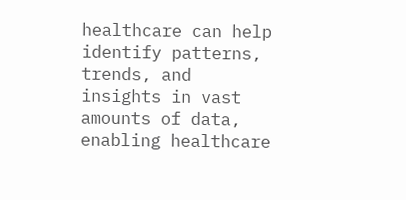healthcare can help identify patterns, trends, and insights in vast amounts of data, enabling healthcare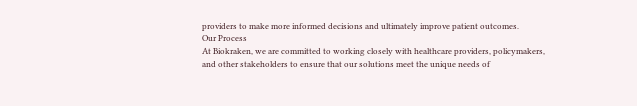providers to make more informed decisions and ultimately improve patient outcomes.
Our Process
At Biokraken, we are committed to working closely with healthcare providers, policymakers, and other stakeholders to ensure that our solutions meet the unique needs of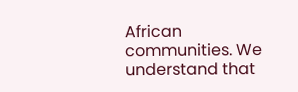African communities. We understand that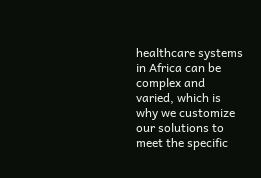healthcare systems in Africa can be complex and varied, which is why we customize our solutions to meet the specific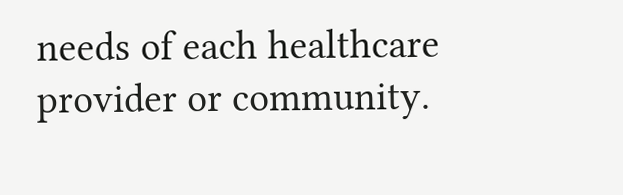needs of each healthcare provider or community.